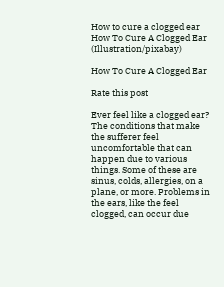How to cure a clogged ear
How To Cure A Clogged Ear (Illustration/pixabay)

How To Cure A Clogged Ear

Rate this post

Ever feel like a clogged ear? The conditions that make the sufferer feel uncomfortable that can happen due to various things. Some of these are sinus, colds, allergies, on a plane, or more. Problems in the ears, like the feel clogged, can occur due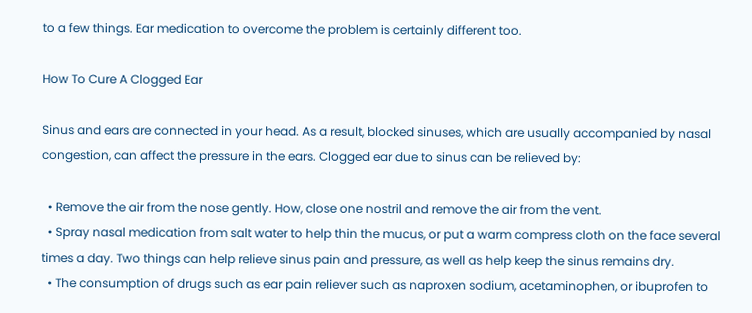to a few things. Ear medication to overcome the problem is certainly different too.

How To Cure A Clogged Ear

Sinus and ears are connected in your head. As a result, blocked sinuses, which are usually accompanied by nasal congestion, can affect the pressure in the ears. Clogged ear due to sinus can be relieved by:

  • Remove the air from the nose gently. How, close one nostril and remove the air from the vent.
  • Spray nasal medication from salt water to help thin the mucus, or put a warm compress cloth on the face several times a day. Two things can help relieve sinus pain and pressure, as well as help keep the sinus remains dry.
  • The consumption of drugs such as ear pain reliever such as naproxen sodium, acetaminophen, or ibuprofen to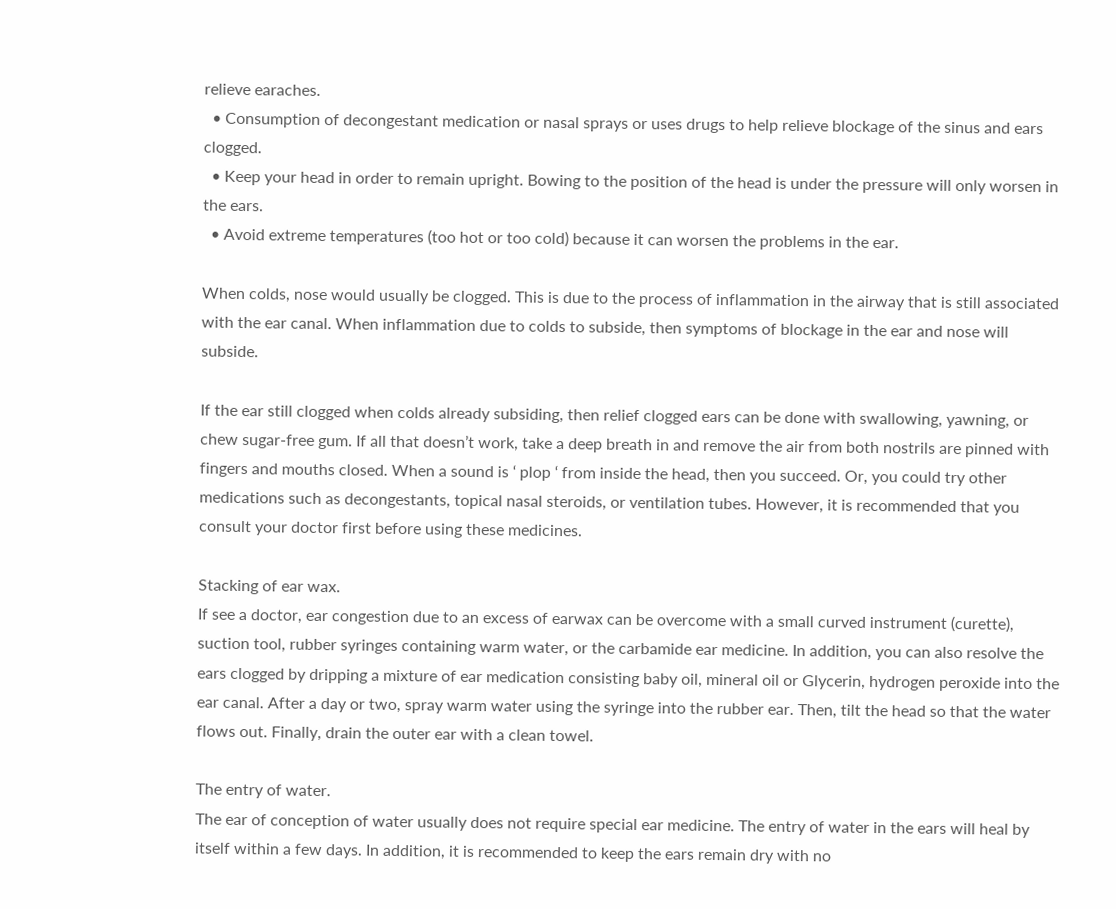relieve earaches.
  • Consumption of decongestant medication or nasal sprays or uses drugs to help relieve blockage of the sinus and ears clogged.
  • Keep your head in order to remain upright. Bowing to the position of the head is under the pressure will only worsen in the ears.
  • Avoid extreme temperatures (too hot or too cold) because it can worsen the problems in the ear.

When colds, nose would usually be clogged. This is due to the process of inflammation in the airway that is still associated with the ear canal. When inflammation due to colds to subside, then symptoms of blockage in the ear and nose will subside.

If the ear still clogged when colds already subsiding, then relief clogged ears can be done with swallowing, yawning, or chew sugar-free gum. If all that doesn’t work, take a deep breath in and remove the air from both nostrils are pinned with fingers and mouths closed. When a sound is ‘ plop ‘ from inside the head, then you succeed. Or, you could try other medications such as decongestants, topical nasal steroids, or ventilation tubes. However, it is recommended that you consult your doctor first before using these medicines.

Stacking of ear wax.
If see a doctor, ear congestion due to an excess of earwax can be overcome with a small curved instrument (curette), suction tool, rubber syringes containing warm water, or the carbamide ear medicine. In addition, you can also resolve the ears clogged by dripping a mixture of ear medication consisting baby oil, mineral oil or Glycerin, hydrogen peroxide into the ear canal. After a day or two, spray warm water using the syringe into the rubber ear. Then, tilt the head so that the water flows out. Finally, drain the outer ear with a clean towel.

The entry of water.
The ear of conception of water usually does not require special ear medicine. The entry of water in the ears will heal by itself within a few days. In addition, it is recommended to keep the ears remain dry with no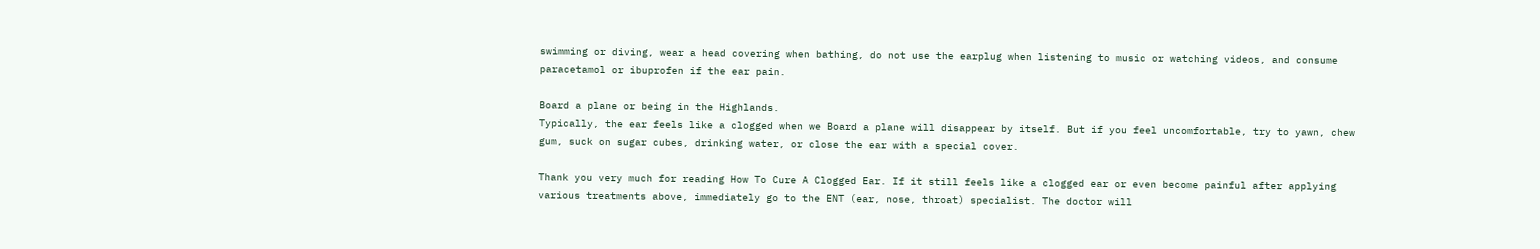swimming or diving, wear a head covering when bathing, do not use the earplug when listening to music or watching videos, and consume paracetamol or ibuprofen if the ear pain.

Board a plane or being in the Highlands.
Typically, the ear feels like a clogged when we Board a plane will disappear by itself. But if you feel uncomfortable, try to yawn, chew gum, suck on sugar cubes, drinking water, or close the ear with a special cover.

Thank you very much for reading How To Cure A Clogged Ear. If it still feels like a clogged ear or even become painful after applying various treatments above, immediately go to the ENT (ear, nose, throat) specialist. The doctor will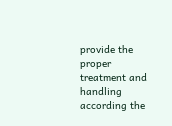provide the proper treatment and handling according the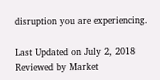disruption you are experiencing.

Last Updated on July 2, 2018 Reviewed by Market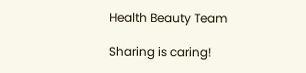Health Beauty Team

Sharing is caring!